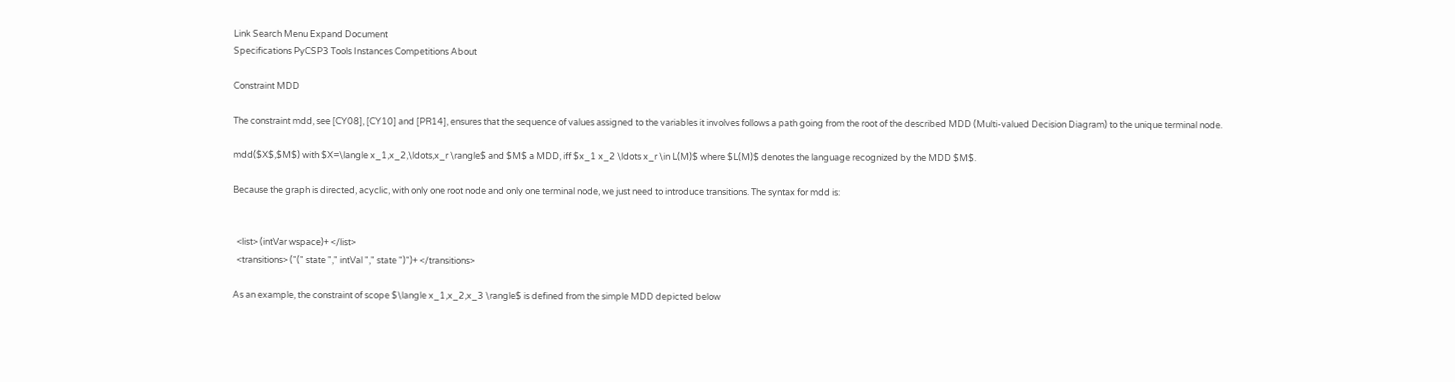Link Search Menu Expand Document
Specifications PyCSP3 Tools Instances Competitions About

Constraint MDD

The constraint mdd, see [CY08], [CY10] and [PR14], ensures that the sequence of values assigned to the variables it involves follows a path going from the root of the described MDD (Multi-valued Decision Diagram) to the unique terminal node.

mdd($X$,$M$) with $X=\langle x_1,x_2,\ldots,x_r \rangle$ and $M$ a MDD, iff $x_1 x_2 \ldots x_r \in L(M)$ where $L(M)$ denotes the language recognized by the MDD $M$.

Because the graph is directed, acyclic, with only one root node and only one terminal node, we just need to introduce transitions. The syntax for mdd is:


  <list> (intVar wspace)+ </list>
  <transitions> ("(" state "," intVal "," state ")")+ </transitions>

As an example, the constraint of scope $\langle x_1,x_2,x_3 \rangle$ is defined from the simple MDD depicted below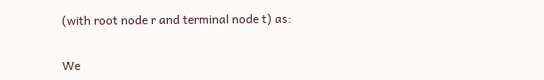(with root node r and terminal node t) as:


We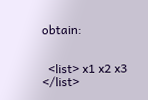obtain:


  <list> x1 x2 x3 </list>